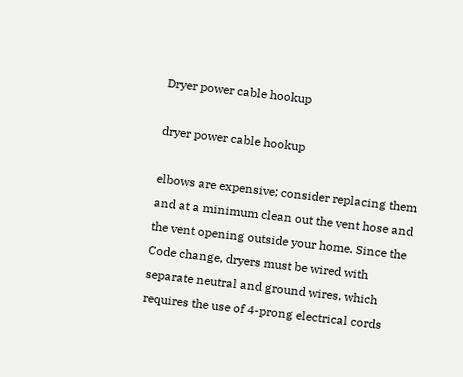Dryer power cable hookup

dryer power cable hookup

elbows are expensive; consider replacing them and at a minimum clean out the vent hose and the vent opening outside your home. Since the Code change, dryers must be wired with separate neutral and ground wires, which requires the use of 4-prong electrical cords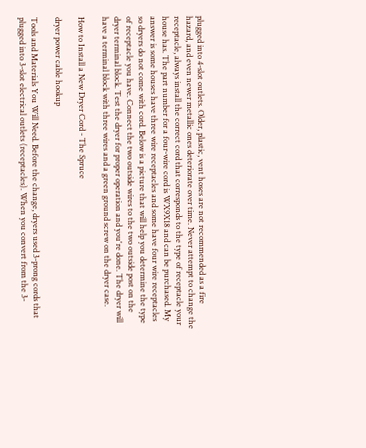plugged into 4-slot outlets. Older, plastic, vent hoses are not recommended as a fire hazard, and even newer metallic ones deteriorate over time. Never attempt to change the receptacle, always install the correct cord that corresponds to the type of receptacle your house has. The part number for a four-wire cord is WX9X18 and can be purchased. My answer is some houses have three wire receptacles and some have four wire receptacles so dryers do not come with cord. Below is a picture that will help you determine the type of receptacle you have. Connect the two outside wires to the two outside post on the dryer terminal block. Test the dryer for proper operation and you're done. The dryer will have a terminal block with three wires and a green ground screw on the dryer case.

How to Install a New Dryer Cord - The Spruce

dryer power cable hookup

Tools and Materials You Will Need. Before the change, dryers used 3-prong cords that plugged into 3-slot electrical outlets (receptacles). When you convert from the 3-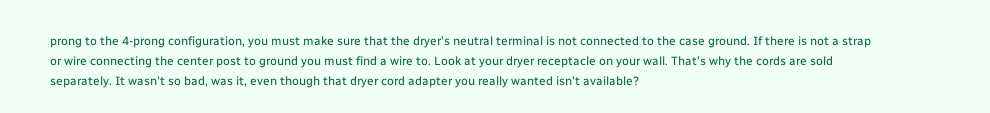prong to the 4-prong configuration, you must make sure that the dryer's neutral terminal is not connected to the case ground. If there is not a strap or wire connecting the center post to ground you must find a wire to. Look at your dryer receptacle on your wall. That's why the cords are sold separately. It wasn't so bad, was it, even though that dryer cord adapter you really wanted isn't available?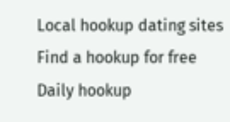Local hookup dating sites
Find a hookup for free
Daily hookup